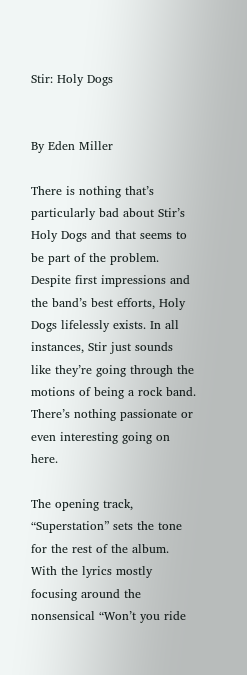Stir: Holy Dogs


By Eden Miller

There is nothing that’s particularly bad about Stir’s Holy Dogs and that seems to be part of the problem. Despite first impressions and the band’s best efforts, Holy Dogs lifelessly exists. In all instances, Stir just sounds like they’re going through the motions of being a rock band. There’s nothing passionate or even interesting going on here.

The opening track, “Superstation” sets the tone for the rest of the album. With the lyrics mostly focusing around the nonsensical “Won’t you ride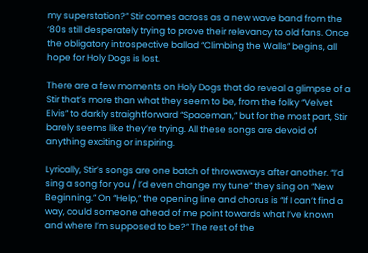my superstation?” Stir comes across as a new wave band from the ‘80s still desperately trying to prove their relevancy to old fans. Once the obligatory introspective ballad “Climbing the Walls” begins, all hope for Holy Dogs is lost.

There are a few moments on Holy Dogs that do reveal a glimpse of a Stir that’s more than what they seem to be, from the folky “Velvet Elvis” to darkly straightforward “Spaceman,” but for the most part, Stir barely seems like they’re trying. All these songs are devoid of anything exciting or inspiring.

Lyrically, Stir’s songs are one batch of throwaways after another. “I’d sing a song for you / I’d even change my tune” they sing on “New Beginning.” On “Help,” the opening line and chorus is “If I can’t find a way, could someone ahead of me point towards what I’ve known and where I’m supposed to be?” The rest of the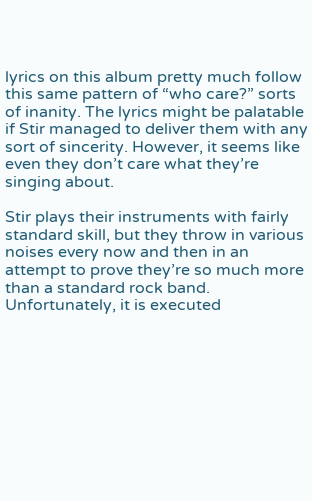lyrics on this album pretty much follow this same pattern of “who care?” sorts of inanity. The lyrics might be palatable if Stir managed to deliver them with any sort of sincerity. However, it seems like even they don’t care what they’re singing about.

Stir plays their instruments with fairly standard skill, but they throw in various noises every now and then in an attempt to prove they’re so much more than a standard rock band. Unfortunately, it is executed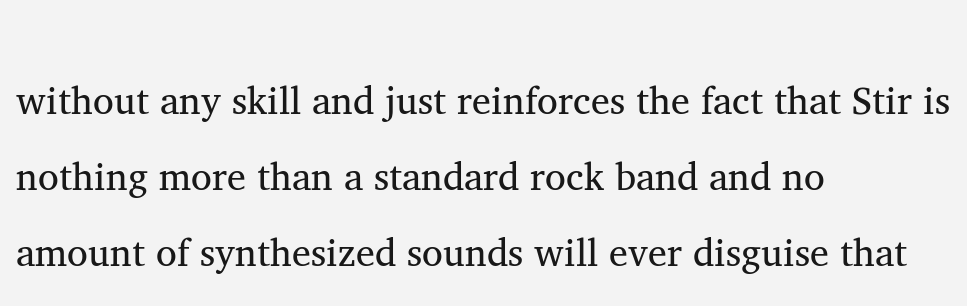without any skill and just reinforces the fact that Stir is nothing more than a standard rock band and no amount of synthesized sounds will ever disguise that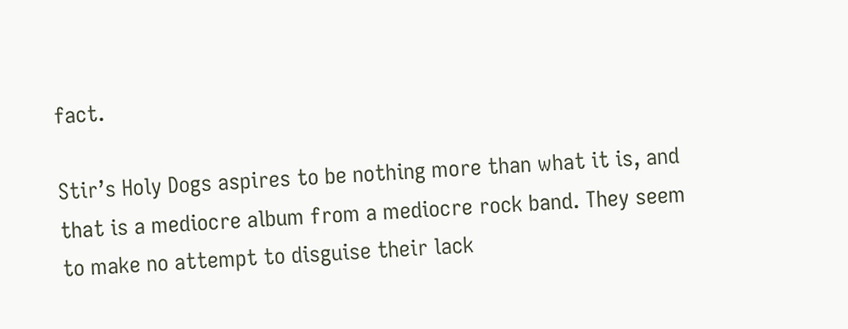fact.

Stir’s Holy Dogs aspires to be nothing more than what it is, and that is a mediocre album from a mediocre rock band. They seem to make no attempt to disguise their lack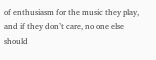of enthusiasm for the music they play, and if they don’t care, no one else should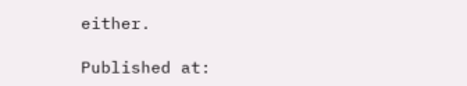either.

Published at: